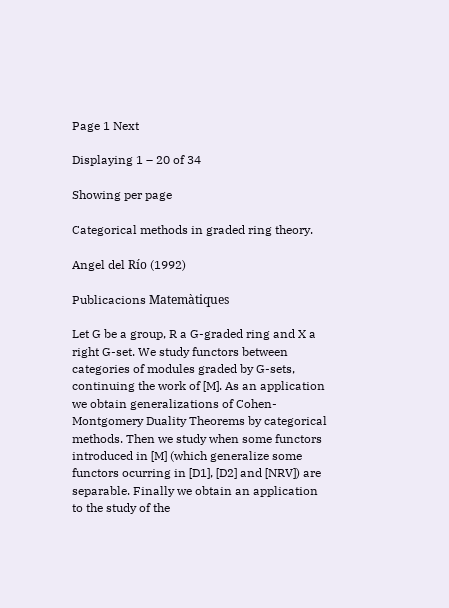Page 1 Next

Displaying 1 – 20 of 34

Showing per page

Categorical methods in graded ring theory.

Angel del Río (1992)

Publicacions Matemàtiques

Let G be a group, R a G-graded ring and X a right G-set. We study functors between categories of modules graded by G-sets, continuing the work of [M]. As an application we obtain generalizations of Cohen-Montgomery Duality Theorems by categorical methods. Then we study when some functors introduced in [M] (which generalize some functors ocurring in [D1], [D2] and [NRV]) are separable. Finally we obtain an application to the study of the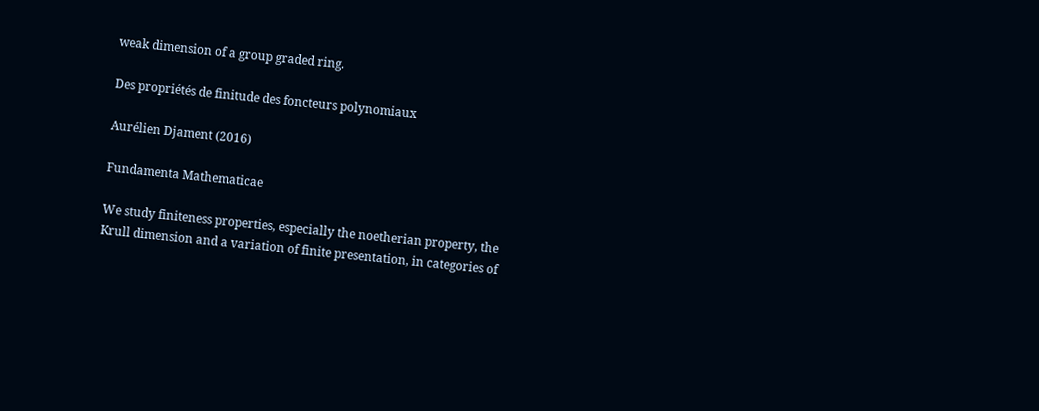weak dimension of a group graded ring.

Des propriétés de finitude des foncteurs polynomiaux

Aurélien Djament (2016)

Fundamenta Mathematicae

We study finiteness properties, especially the noetherian property, the Krull dimension and a variation of finite presentation, in categories of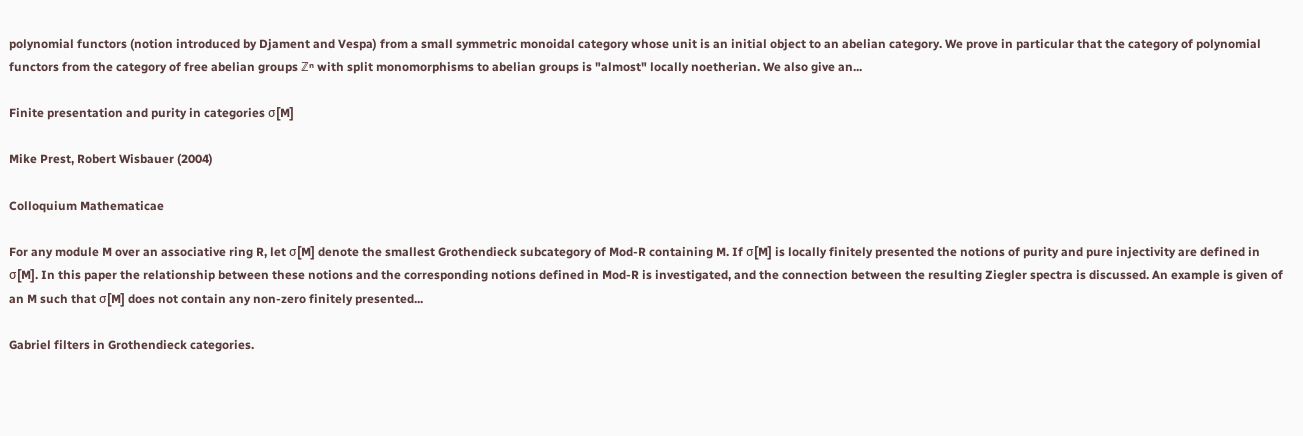polynomial functors (notion introduced by Djament and Vespa) from a small symmetric monoidal category whose unit is an initial object to an abelian category. We prove in particular that the category of polynomial functors from the category of free abelian groups ℤⁿ with split monomorphisms to abelian groups is "almost" locally noetherian. We also give an...

Finite presentation and purity in categories σ[M]

Mike Prest, Robert Wisbauer (2004)

Colloquium Mathematicae

For any module M over an associative ring R, let σ[M] denote the smallest Grothendieck subcategory of Mod-R containing M. If σ[M] is locally finitely presented the notions of purity and pure injectivity are defined in σ[M]. In this paper the relationship between these notions and the corresponding notions defined in Mod-R is investigated, and the connection between the resulting Ziegler spectra is discussed. An example is given of an M such that σ[M] does not contain any non-zero finitely presented...

Gabriel filters in Grothendieck categories.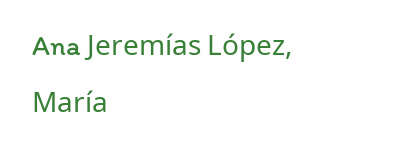Ana Jeremías López, María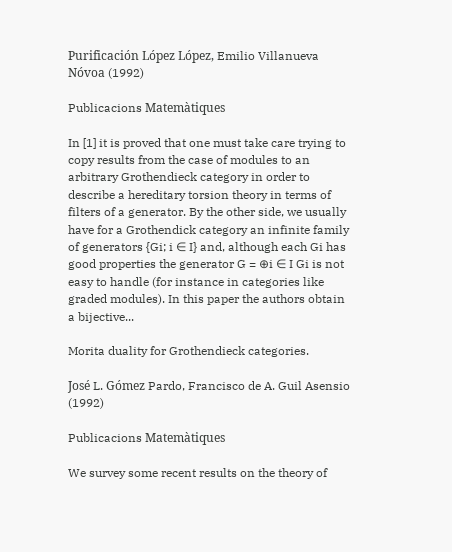Purificación López López, Emilio Villanueva Nóvoa (1992)

Publicacions Matemàtiques

In [1] it is proved that one must take care trying to copy results from the case of modules to an arbitrary Grothendieck category in order to describe a hereditary torsion theory in terms of filters of a generator. By the other side, we usually have for a Grothendick category an infinite family of generators {Gi; i ∈ I} and, although each Gi has good properties the generator G = ⊕i ∈ I Gi is not easy to handle (for instance in categories like graded modules). In this paper the authors obtain a bijective...

Morita duality for Grothendieck categories.

José L. Gómez Pardo, Francisco de A. Guil Asensio (1992)

Publicacions Matemàtiques

We survey some recent results on the theory of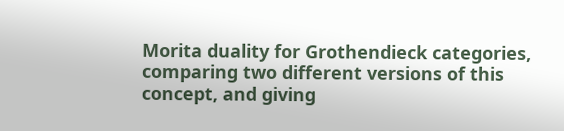Morita duality for Grothendieck categories, comparing two different versions of this concept, and giving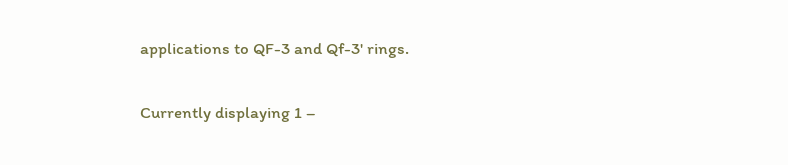applications to QF-3 and Qf-3' rings.

Currently displaying 1 –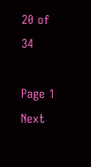20 of 34

Page 1 Next